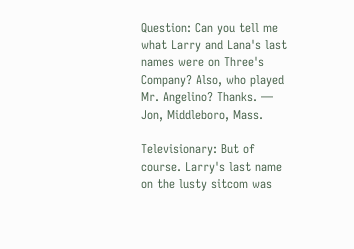Question: Can you tell me what Larry and Lana's last names were on Three's Company? Also, who played Mr. Angelino? Thanks. — Jon, Middleboro, Mass.

Televisionary: But of course. Larry's last name on the lusty sitcom was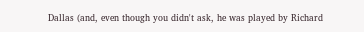Dallas (and, even though you didn't ask, he was played by Richard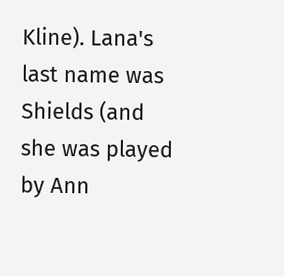Kline). Lana's last name was Shields (and she was played by Ann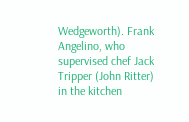Wedgeworth). Frank Angelino, who supervised chef Jack Tripper (John Ritter) in the kitchen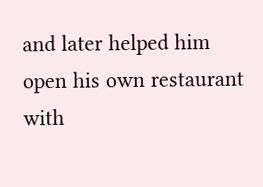and later helped him open his own restaurant with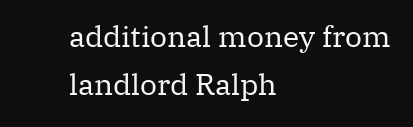additional money from landlord Ralph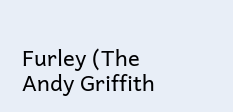Furley (The Andy Griffith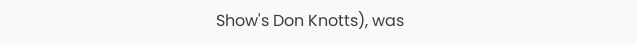Show's Don Knotts), was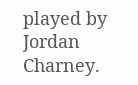played by Jordan Charney.